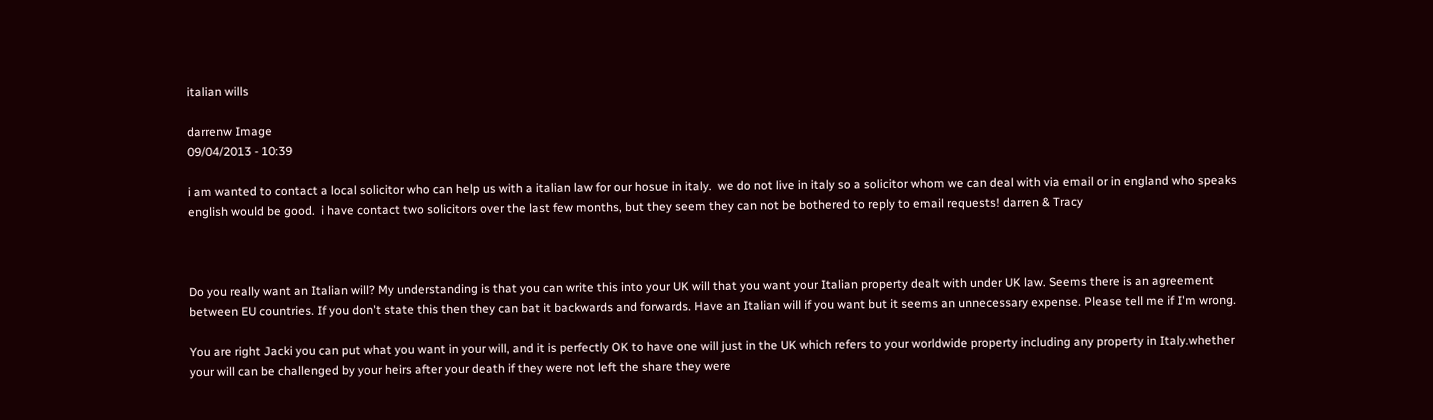italian wills

darrenw Image
09/04/2013 - 10:39

i am wanted to contact a local solicitor who can help us with a italian law for our hosue in italy.  we do not live in italy so a solicitor whom we can deal with via email or in england who speaks english would be good.  i have contact two solicitors over the last few months, but they seem they can not be bothered to reply to email requests! darren & Tracy



Do you really want an Italian will? My understanding is that you can write this into your UK will that you want your Italian property dealt with under UK law. Seems there is an agreement between EU countries. If you don't state this then they can bat it backwards and forwards. Have an Italian will if you want but it seems an unnecessary expense. Please tell me if I'm wrong.

You are right Jacki you can put what you want in your will, and it is perfectly OK to have one will just in the UK which refers to your worldwide property including any property in Italy.whether your will can be challenged by your heirs after your death if they were not left the share they were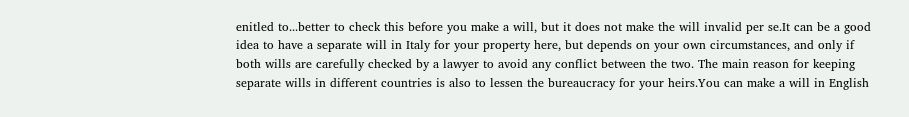enitled to...better to check this before you make a will, but it does not make the will invalid per se.It can be a good idea to have a separate will in Italy for your property here, but depends on your own circumstances, and only if both wills are carefully checked by a lawyer to avoid any conflict between the two. The main reason for keeping separate wills in different countries is also to lessen the bureaucracy for your heirs.You can make a will in English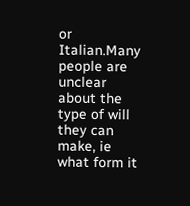or Italian.Many people are unclear about the type of will they can make, ie what form it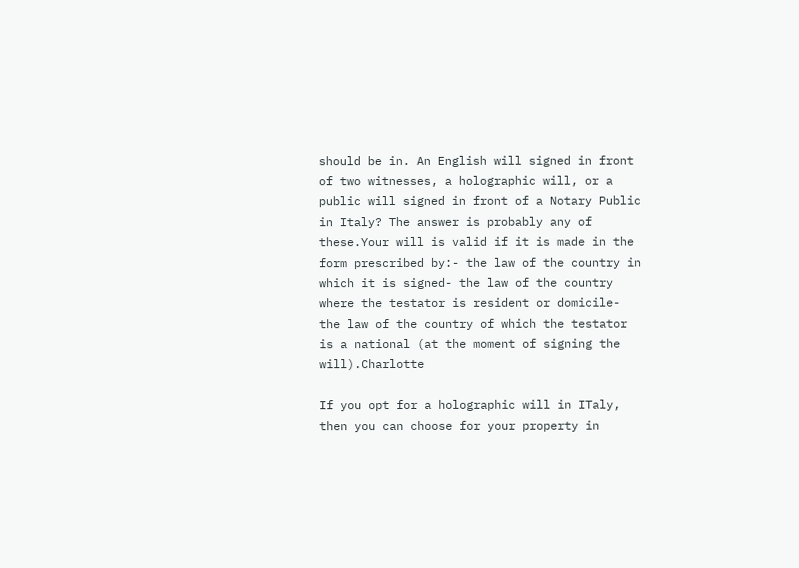should be in. An English will signed in front of two witnesses, a holographic will, or a public will signed in front of a Notary Public in Italy? The answer is probably any of these.Your will is valid if it is made in the form prescribed by:- the law of the country in which it is signed- the law of the country where the testator is resident or domicile- the law of the country of which the testator is a national (at the moment of signing the will).Charlotte

If you opt for a holographic will in ITaly, then you can choose for your property in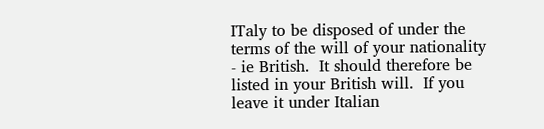ITaly to be disposed of under the terms of the will of your nationality - ie British.  It should therefore be listed in your British will.  If you leave it under Italian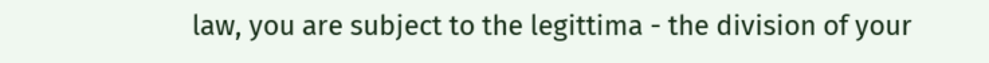law, you are subject to the legittima - the division of your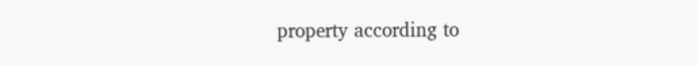property according to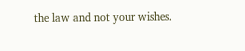the law and not your wishes.